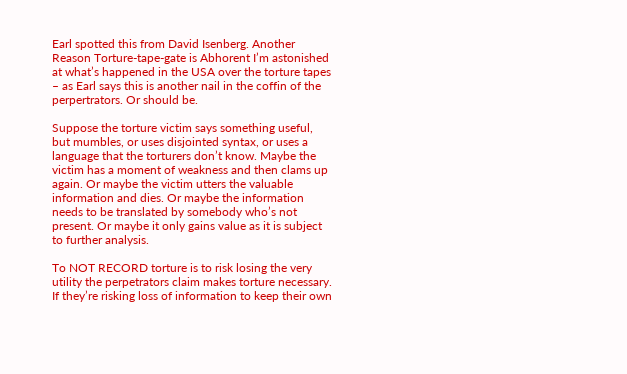Earl spotted this from David Isenberg. Another Reason Torture-tape-gate is Abhorent I’m astonished at what’s happened in the USA over the torture tapes – as Earl says this is another nail in the coffin of the perpertrators. Or should be.

Suppose the torture victim says something useful, but mumbles, or uses disjointed syntax, or uses a language that the torturers don’t know. Maybe the victim has a moment of weakness and then clams up again. Or maybe the victim utters the valuable information and dies. Or maybe the information needs to be translated by somebody who’s not present. Or maybe it only gains value as it is subject to further analysis.

To NOT RECORD torture is to risk losing the very utility the perpetrators claim makes torture necessary. If they’re risking loss of information to keep their own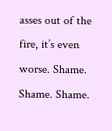asses out of the fire, it’s even worse. Shame. Shame. Shame.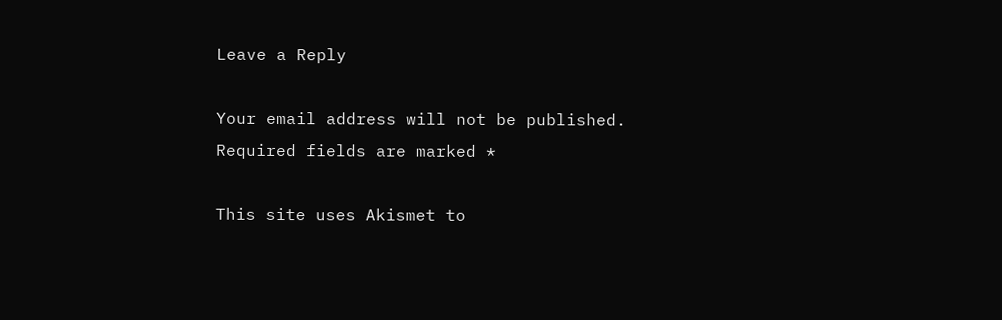Leave a Reply

Your email address will not be published. Required fields are marked *

This site uses Akismet to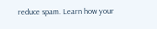reduce spam. Learn how your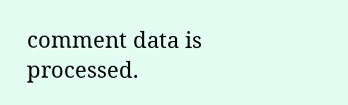comment data is processed.